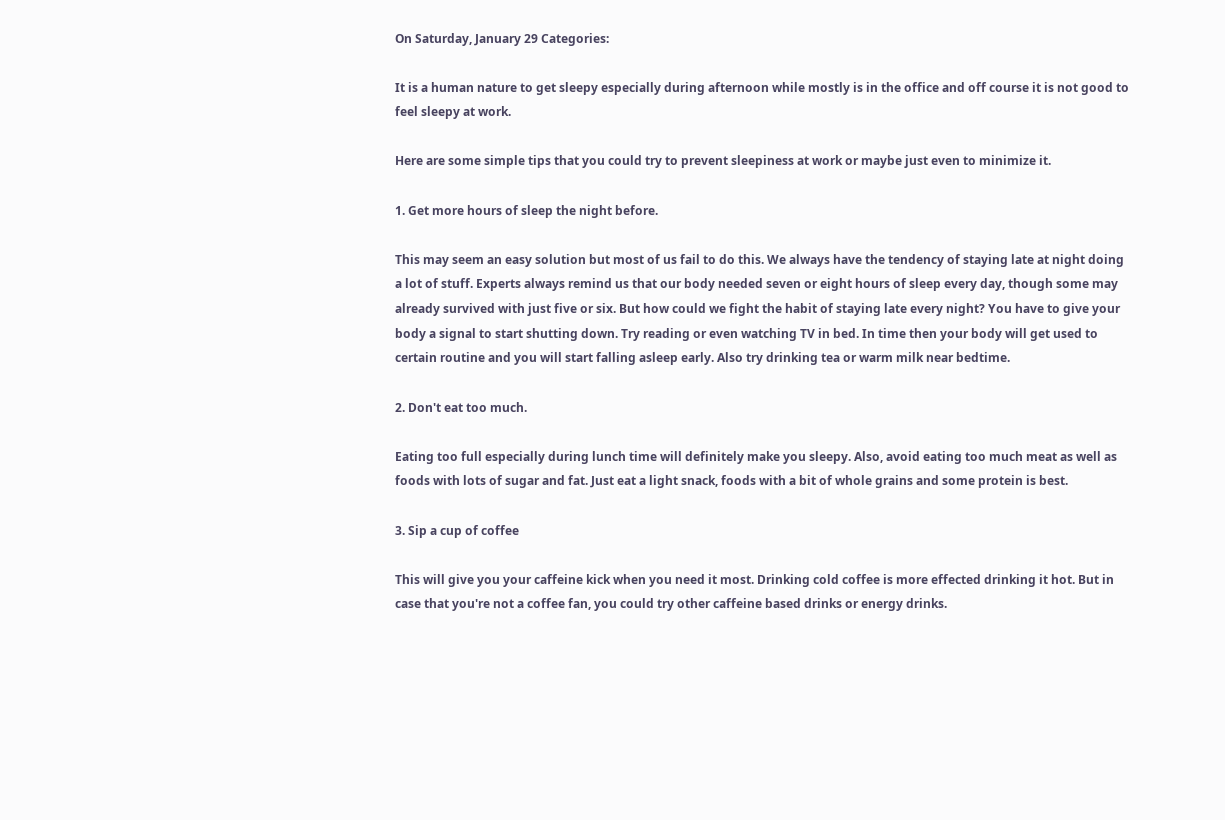On Saturday, January 29 Categories:

It is a human nature to get sleepy especially during afternoon while mostly is in the office and off course it is not good to feel sleepy at work.

Here are some simple tips that you could try to prevent sleepiness at work or maybe just even to minimize it.

1. Get more hours of sleep the night before.

This may seem an easy solution but most of us fail to do this. We always have the tendency of staying late at night doing a lot of stuff. Experts always remind us that our body needed seven or eight hours of sleep every day, though some may already survived with just five or six. But how could we fight the habit of staying late every night? You have to give your body a signal to start shutting down. Try reading or even watching TV in bed. In time then your body will get used to certain routine and you will start falling asleep early. Also try drinking tea or warm milk near bedtime.

2. Don't eat too much.

Eating too full especially during lunch time will definitely make you sleepy. Also, avoid eating too much meat as well as foods with lots of sugar and fat. Just eat a light snack, foods with a bit of whole grains and some protein is best.

3. Sip a cup of coffee

This will give you your caffeine kick when you need it most. Drinking cold coffee is more effected drinking it hot. But in case that you're not a coffee fan, you could try other caffeine based drinks or energy drinks.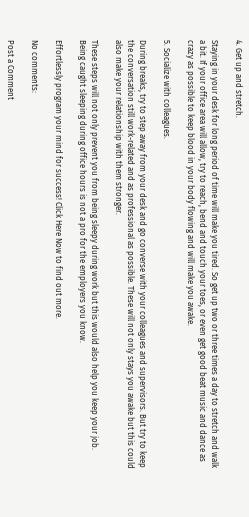4. Get up and stretch.

Staying in your desk for long period of time will make you tired. So get up two or three times a day to stretch and walk a bit. If your office area will allow, try to reach, bend and touch your toes, or even get good beat music and dance as crazy as possible to keep blood in your body flowing and will make you awake.

5. Socialize with colleagues.

During breaks, try to step away from your desk and go converse with your colleagues and supervisors. But try to keep the conversation still work-related and as professional as possible. These will not only stays you awake but this could also make your relationship with them stronger.

These steps will not only prevent you from being sleepy during work but this would also help you keep your job. Being caught sleeping during office hours is not a pro for the employers you know.

Effortlessly program your mind for success! Click Here Now to find out more.

No comments:

Post a Comment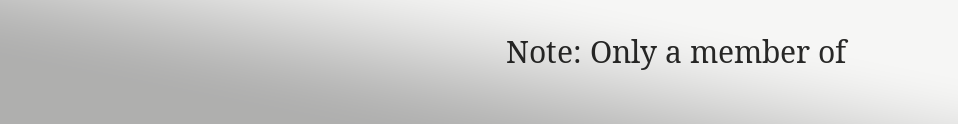Note: Only a member of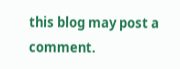this blog may post a comment.